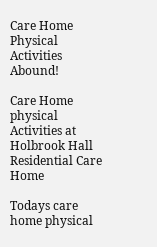Care Home Physical Activities Abound!

Care Home physical Activities at Holbrook Hall Residential Care Home

Todays care home physical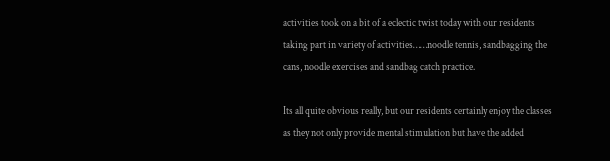activities took on a bit of a eclectic twist today with our residents taking part in variety of activities……noodle tennis, sandbagging the cans, noodle exercises and sandbag catch practice.

Its all quite obvious really, but our residents certainly enjoy the classes as they not only provide mental stimulation but have the added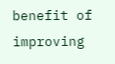benefit of improving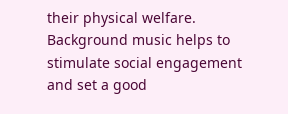their physical welfare. Background music helps to stimulate social engagement and set a good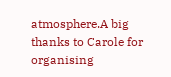atmosphere.A big thanks to Carole for organising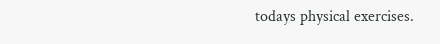todays physical exercises.